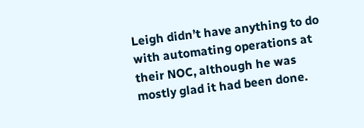Leigh didn’t have anything to do with automating operations at their NOC, although he was mostly glad it had been done.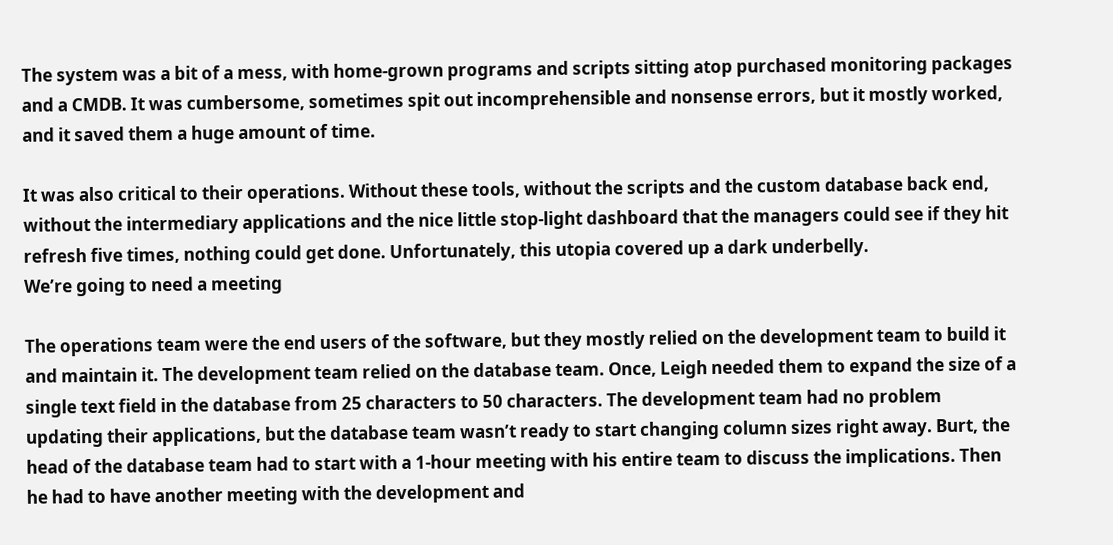The system was a bit of a mess, with home-grown programs and scripts sitting atop purchased monitoring packages and a CMDB. It was cumbersome, sometimes spit out incomprehensible and nonsense errors, but it mostly worked, and it saved them a huge amount of time.

It was also critical to their operations. Without these tools, without the scripts and the custom database back end, without the intermediary applications and the nice little stop-light dashboard that the managers could see if they hit refresh five times, nothing could get done. Unfortunately, this utopia covered up a dark underbelly.
We’re going to need a meeting

The operations team were the end users of the software, but they mostly relied on the development team to build it and maintain it. The development team relied on the database team. Once, Leigh needed them to expand the size of a single text field in the database from 25 characters to 50 characters. The development team had no problem updating their applications, but the database team wasn’t ready to start changing column sizes right away. Burt, the head of the database team had to start with a 1-hour meeting with his entire team to discuss the implications. Then he had to have another meeting with the development and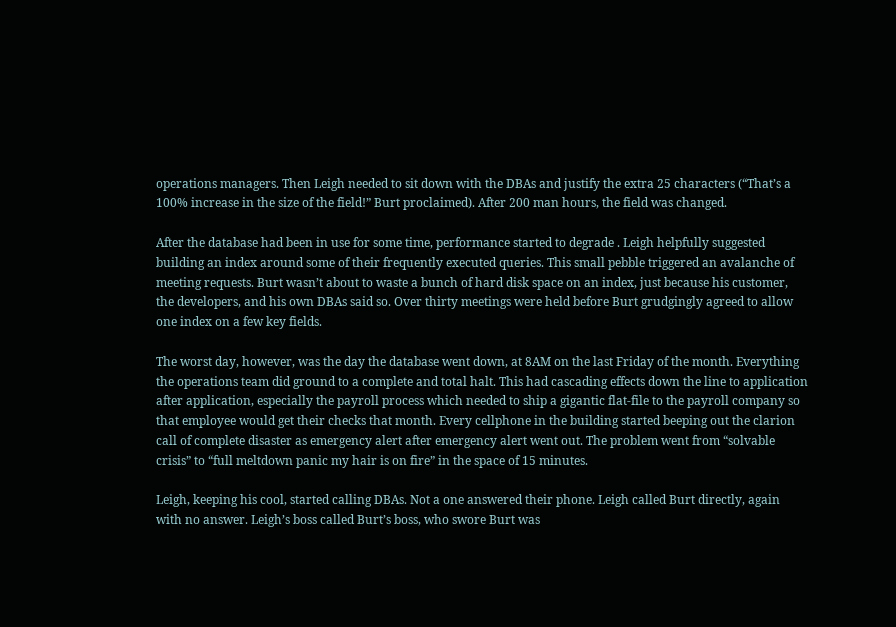operations managers. Then Leigh needed to sit down with the DBAs and justify the extra 25 characters (“That’s a 100% increase in the size of the field!” Burt proclaimed). After 200 man hours, the field was changed.

After the database had been in use for some time, performance started to degrade . Leigh helpfully suggested building an index around some of their frequently executed queries. This small pebble triggered an avalanche of meeting requests. Burt wasn’t about to waste a bunch of hard disk space on an index, just because his customer, the developers, and his own DBAs said so. Over thirty meetings were held before Burt grudgingly agreed to allow one index on a few key fields.

The worst day, however, was the day the database went down, at 8AM on the last Friday of the month. Everything the operations team did ground to a complete and total halt. This had cascading effects down the line to application after application, especially the payroll process which needed to ship a gigantic flat-file to the payroll company so that employee would get their checks that month. Every cellphone in the building started beeping out the clarion call of complete disaster as emergency alert after emergency alert went out. The problem went from “solvable crisis” to “full meltdown panic my hair is on fire” in the space of 15 minutes.

Leigh, keeping his cool, started calling DBAs. Not a one answered their phone. Leigh called Burt directly, again with no answer. Leigh’s boss called Burt’s boss, who swore Burt was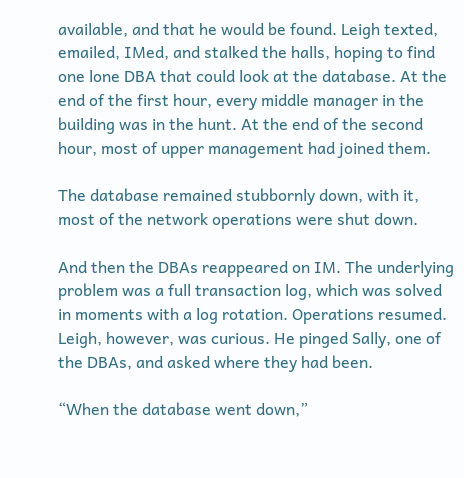available, and that he would be found. Leigh texted, emailed, IMed, and stalked the halls, hoping to find one lone DBA that could look at the database. At the end of the first hour, every middle manager in the building was in the hunt. At the end of the second hour, most of upper management had joined them.

The database remained stubbornly down, with it, most of the network operations were shut down.

And then the DBAs reappeared on IM. The underlying problem was a full transaction log, which was solved in moments with a log rotation. Operations resumed. Leigh, however, was curious. He pinged Sally, one of the DBAs, and asked where they had been.

“When the database went down,”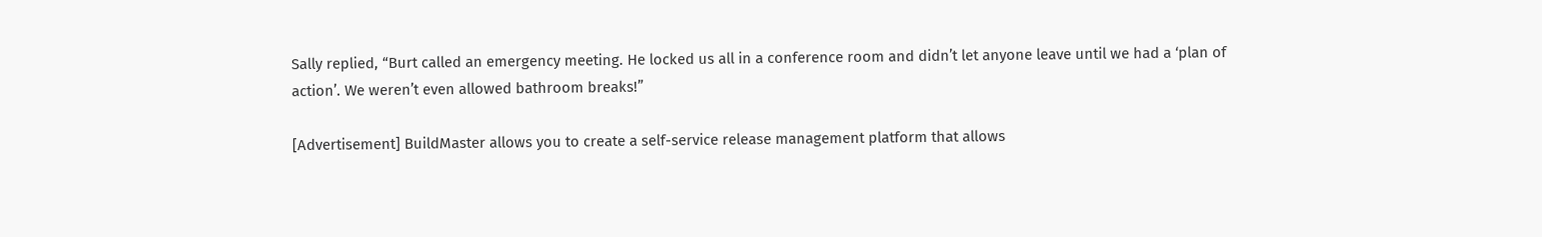Sally replied, “Burt called an emergency meeting. He locked us all in a conference room and didn’t let anyone leave until we had a ‘plan of action’. We weren’t even allowed bathroom breaks!”

[Advertisement] BuildMaster allows you to create a self-service release management platform that allows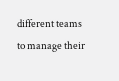different teams to manage their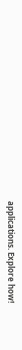applications. Explore how!